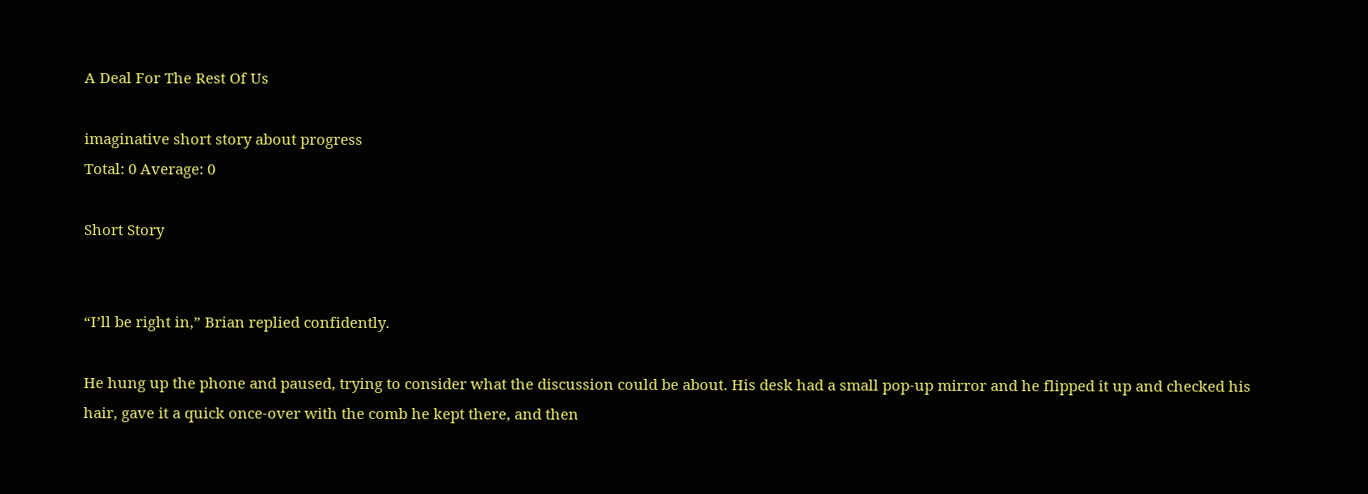A Deal For The Rest Of Us

imaginative short story about progress
Total: 0 Average: 0

Short Story


“I’ll be right in,” Brian replied confidently.

He hung up the phone and paused, trying to consider what the discussion could be about. His desk had a small pop-up mirror and he flipped it up and checked his hair, gave it a quick once-over with the comb he kept there, and then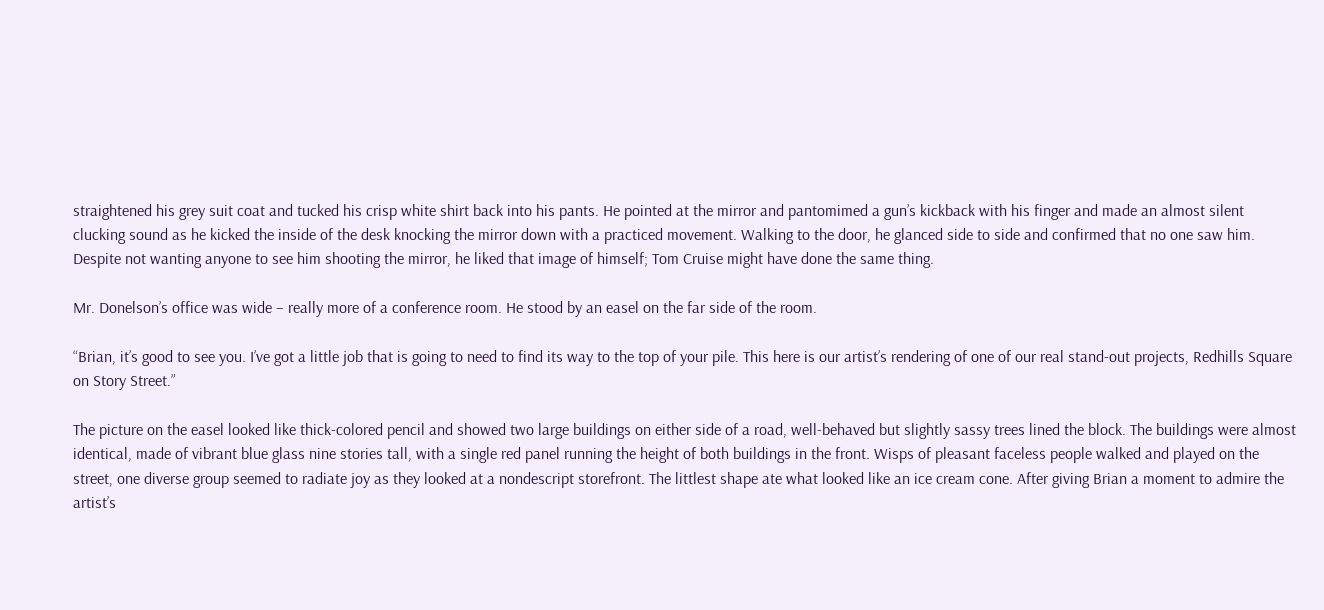straightened his grey suit coat and tucked his crisp white shirt back into his pants. He pointed at the mirror and pantomimed a gun’s kickback with his finger and made an almost silent clucking sound as he kicked the inside of the desk knocking the mirror down with a practiced movement. Walking to the door, he glanced side to side and confirmed that no one saw him. Despite not wanting anyone to see him shooting the mirror, he liked that image of himself; Tom Cruise might have done the same thing.

Mr. Donelson’s office was wide – really more of a conference room. He stood by an easel on the far side of the room.

“Brian, it’s good to see you. I’ve got a little job that is going to need to find its way to the top of your pile. This here is our artist’s rendering of one of our real stand-out projects, Redhills Square on Story Street.”

The picture on the easel looked like thick-colored pencil and showed two large buildings on either side of a road, well-behaved but slightly sassy trees lined the block. The buildings were almost identical, made of vibrant blue glass nine stories tall, with a single red panel running the height of both buildings in the front. Wisps of pleasant faceless people walked and played on the street, one diverse group seemed to radiate joy as they looked at a nondescript storefront. The littlest shape ate what looked like an ice cream cone. After giving Brian a moment to admire the artist’s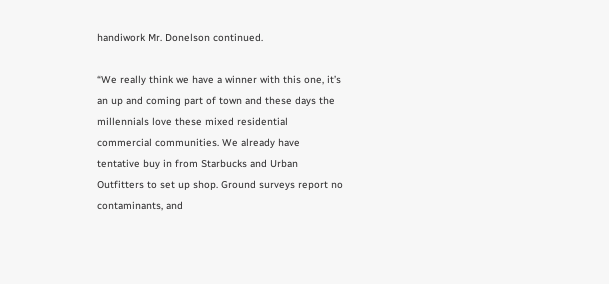handiwork Mr. Donelson continued.

“We really think we have a winner with this one, it’s an up and coming part of town and these days the millennials love these mixed residential commercial communities. We already have tentative buy in from Starbucks and Urban Outfitters to set up shop. Ground surveys report no contaminants, and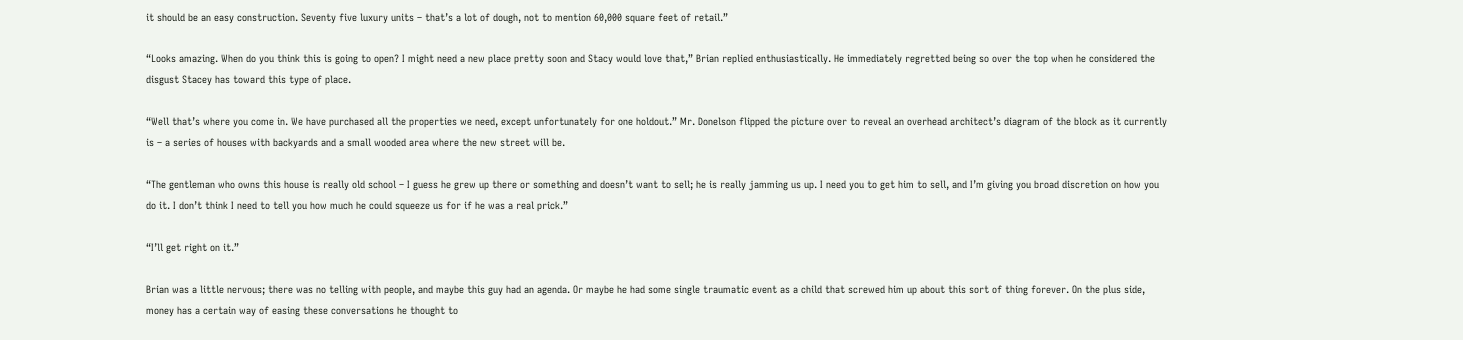it should be an easy construction. Seventy five luxury units – that’s a lot of dough, not to mention 60,000 square feet of retail.”

“Looks amazing. When do you think this is going to open? I might need a new place pretty soon and Stacy would love that,” Brian replied enthusiastically. He immediately regretted being so over the top when he considered the disgust Stacey has toward this type of place.

“Well that’s where you come in. We have purchased all the properties we need, except unfortunately for one holdout.” Mr. Donelson flipped the picture over to reveal an overhead architect’s diagram of the block as it currently is – a series of houses with backyards and a small wooded area where the new street will be.

“The gentleman who owns this house is really old school – I guess he grew up there or something and doesn’t want to sell; he is really jamming us up. I need you to get him to sell, and I’m giving you broad discretion on how you do it. I don’t think I need to tell you how much he could squeeze us for if he was a real prick.”

“I’ll get right on it.”

Brian was a little nervous; there was no telling with people, and maybe this guy had an agenda. Or maybe he had some single traumatic event as a child that screwed him up about this sort of thing forever. On the plus side, money has a certain way of easing these conversations he thought to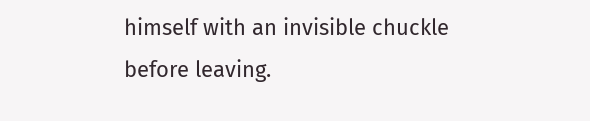himself with an invisible chuckle before leaving.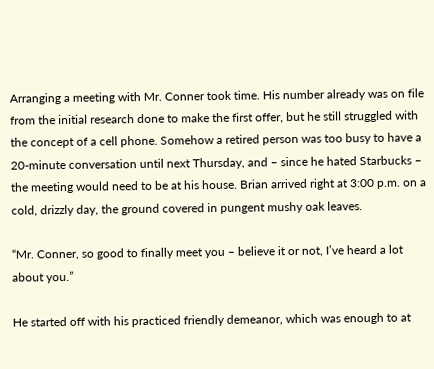Arranging a meeting with Mr. Conner took time. His number already was on file from the initial research done to make the first offer, but he still struggled with the concept of a cell phone. Somehow a retired person was too busy to have a 20-minute conversation until next Thursday, and – since he hated Starbucks – the meeting would need to be at his house. Brian arrived right at 3:00 p.m. on a cold, drizzly day, the ground covered in pungent mushy oak leaves.

“Mr. Conner, so good to finally meet you – believe it or not, I’ve heard a lot about you.”

He started off with his practiced friendly demeanor, which was enough to at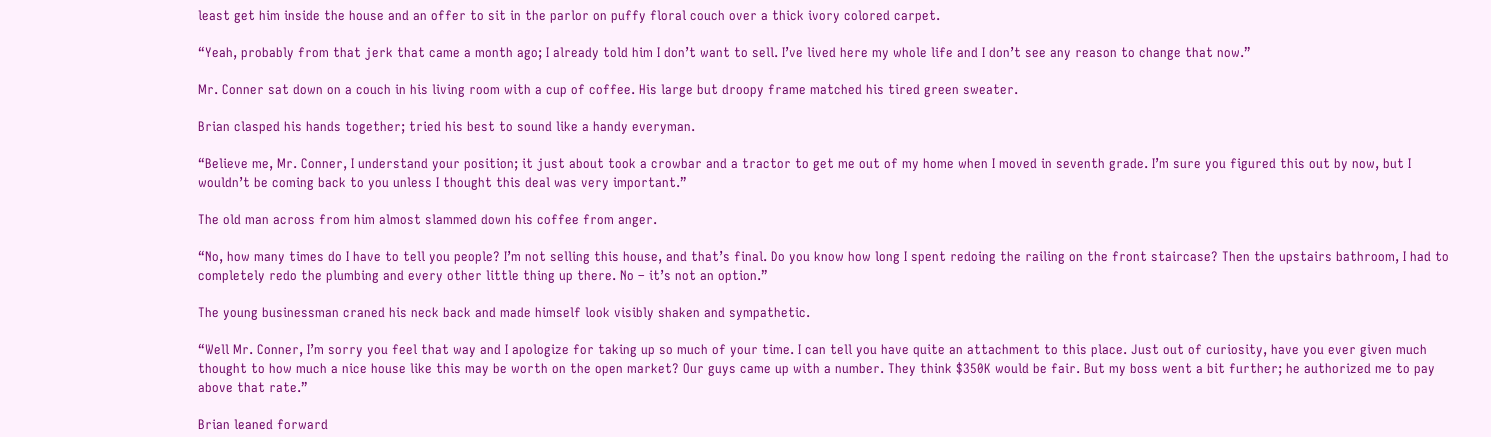least get him inside the house and an offer to sit in the parlor on puffy floral couch over a thick ivory colored carpet.

“Yeah, probably from that jerk that came a month ago; I already told him I don’t want to sell. I’ve lived here my whole life and I don’t see any reason to change that now.”

Mr. Conner sat down on a couch in his living room with a cup of coffee. His large but droopy frame matched his tired green sweater.

Brian clasped his hands together; tried his best to sound like a handy everyman.

“Believe me, Mr. Conner, I understand your position; it just about took a crowbar and a tractor to get me out of my home when I moved in seventh grade. I’m sure you figured this out by now, but I wouldn’t be coming back to you unless I thought this deal was very important.”

The old man across from him almost slammed down his coffee from anger.

“No, how many times do I have to tell you people? I’m not selling this house, and that’s final. Do you know how long I spent redoing the railing on the front staircase? Then the upstairs bathroom, I had to completely redo the plumbing and every other little thing up there. No – it’s not an option.”

The young businessman craned his neck back and made himself look visibly shaken and sympathetic.

“Well Mr. Conner, I’m sorry you feel that way and I apologize for taking up so much of your time. I can tell you have quite an attachment to this place. Just out of curiosity, have you ever given much thought to how much a nice house like this may be worth on the open market? Our guys came up with a number. They think $350K would be fair. But my boss went a bit further; he authorized me to pay above that rate.”

Brian leaned forward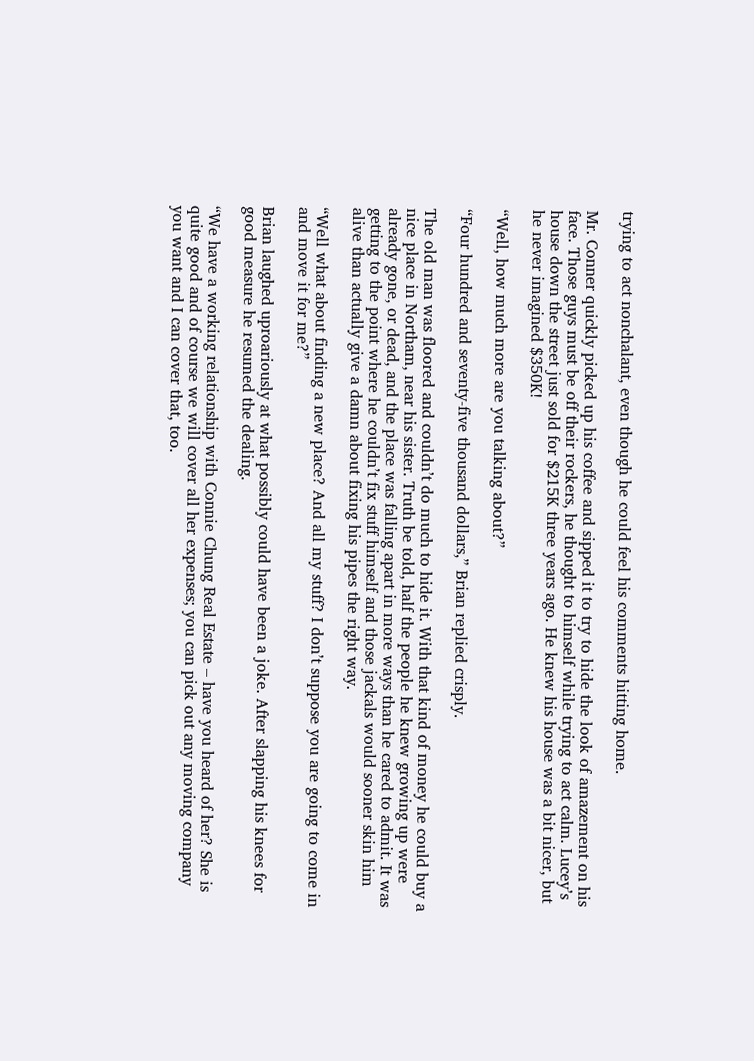trying to act nonchalant, even though he could feel his comments hitting home.

Mr. Conner quickly picked up his coffee and sipped it to try to hide the look of amazement on his face. Those guys must be off their rockers, he thought to himself while trying to act calm. Lucey’s house down the street just sold for $215K three years ago. He knew his house was a bit nicer, but he never imagined $350K!

“Well, how much more are you talking about?”

“Four hundred and seventy-five thousand dollars,” Brian replied crisply.

The old man was floored and couldn’t do much to hide it. With that kind of money he could buy a nice place in Northam, near his sister. Truth be told, half the people he knew growing up were already gone, or dead, and the place was falling apart in more ways than he cared to admit. It was getting to the point where he couldn’t fix stuff himself and those jackals would sooner skin him alive than actually give a damn about fixing his pipes the right way.

“Well what about finding a new place? And all my stuff? I don’t suppose you are going to come in and move it for me?”

Brian laughed uproariously at what possibly could have been a joke. After slapping his knees for good measure he resumed the dealing.

“We have a working relationship with Connie Chung Real Estate – have you heard of her? She is quite good and of course we will cover all her expenses; you can pick out any moving company you want and I can cover that, too.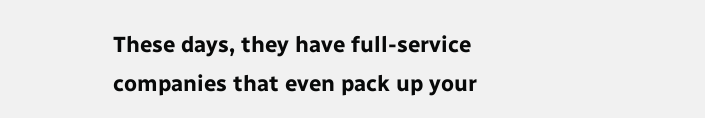These days, they have full-service companies that even pack up your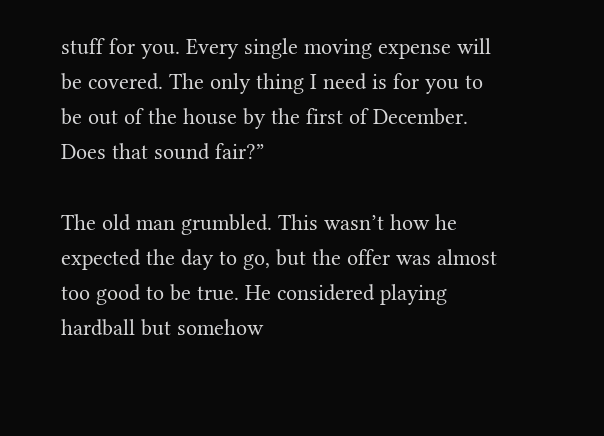stuff for you. Every single moving expense will be covered. The only thing I need is for you to be out of the house by the first of December. Does that sound fair?”

The old man grumbled. This wasn’t how he expected the day to go, but the offer was almost too good to be true. He considered playing hardball but somehow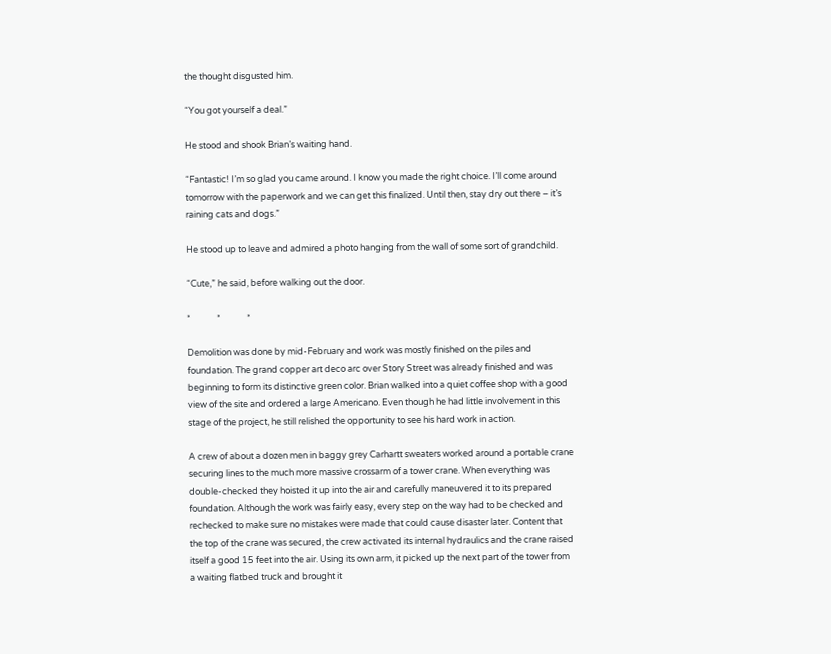the thought disgusted him.

“You got yourself a deal.”

He stood and shook Brian’s waiting hand.

“Fantastic! I’m so glad you came around. I know you made the right choice. I’ll come around tomorrow with the paperwork and we can get this finalized. Until then, stay dry out there – it’s raining cats and dogs.”

He stood up to leave and admired a photo hanging from the wall of some sort of grandchild.

“Cute,” he said, before walking out the door.

*             *             *

Demolition was done by mid-February and work was mostly finished on the piles and foundation. The grand copper art deco arc over Story Street was already finished and was beginning to form its distinctive green color. Brian walked into a quiet coffee shop with a good view of the site and ordered a large Americano. Even though he had little involvement in this stage of the project, he still relished the opportunity to see his hard work in action.

A crew of about a dozen men in baggy grey Carhartt sweaters worked around a portable crane securing lines to the much more massive crossarm of a tower crane. When everything was double-checked they hoisted it up into the air and carefully maneuvered it to its prepared foundation. Although the work was fairly easy, every step on the way had to be checked and rechecked to make sure no mistakes were made that could cause disaster later. Content that the top of the crane was secured, the crew activated its internal hydraulics and the crane raised itself a good 15 feet into the air. Using its own arm, it picked up the next part of the tower from a waiting flatbed truck and brought it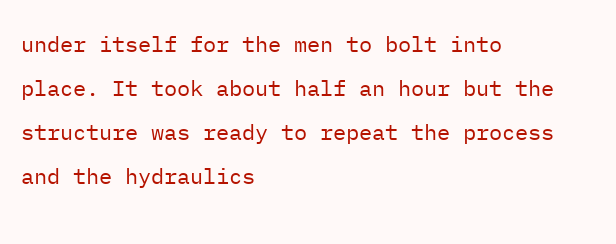under itself for the men to bolt into place. It took about half an hour but the structure was ready to repeat the process and the hydraulics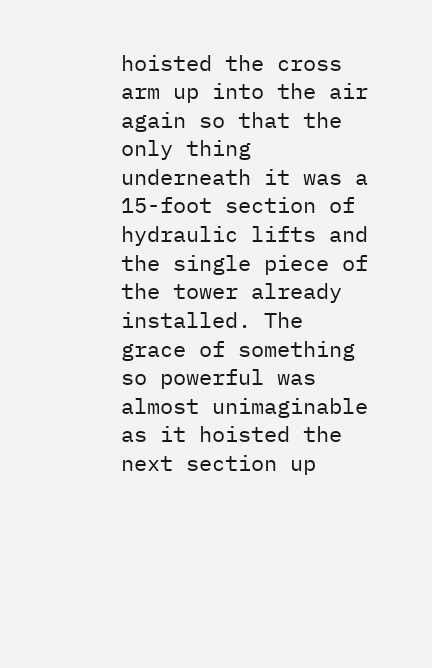hoisted the cross arm up into the air again so that the only thing underneath it was a 15-foot section of hydraulic lifts and the single piece of the tower already installed. The grace of something so powerful was almost unimaginable as it hoisted the next section up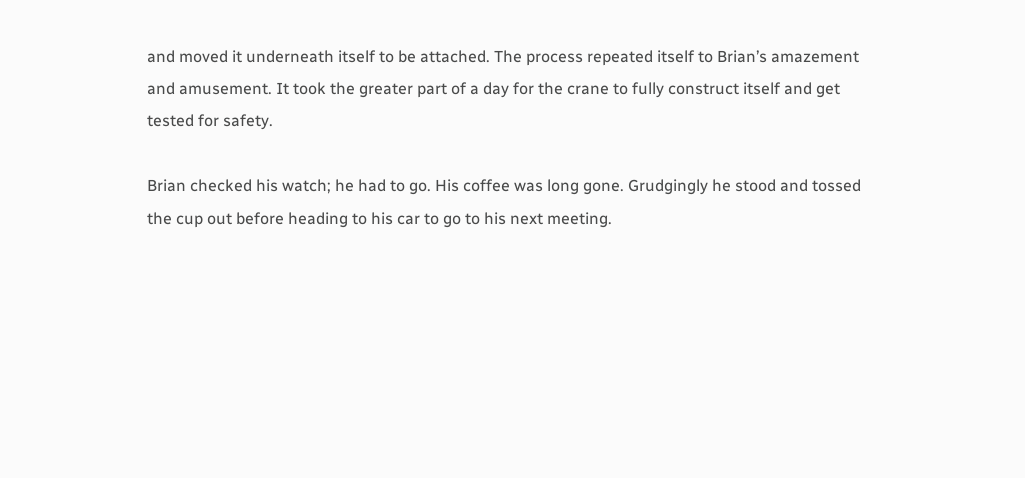and moved it underneath itself to be attached. The process repeated itself to Brian’s amazement and amusement. It took the greater part of a day for the crane to fully construct itself and get tested for safety.

Brian checked his watch; he had to go. His coffee was long gone. Grudgingly he stood and tossed the cup out before heading to his car to go to his next meeting.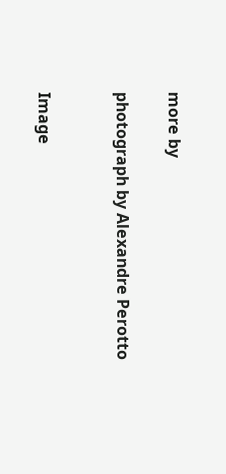more by

photograph by Alexandre Perotto


Image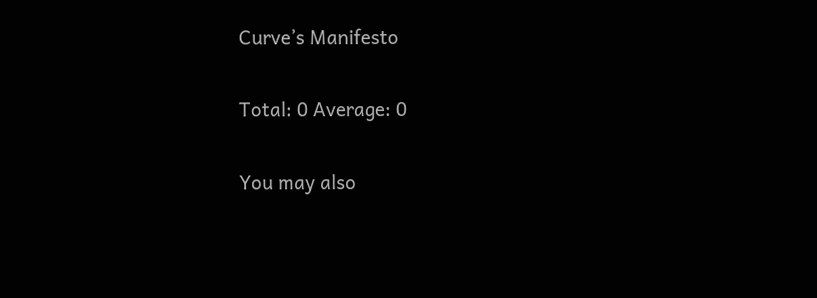Curve’s Manifesto

Total: 0 Average: 0

You may also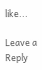like...

Leave a Reply